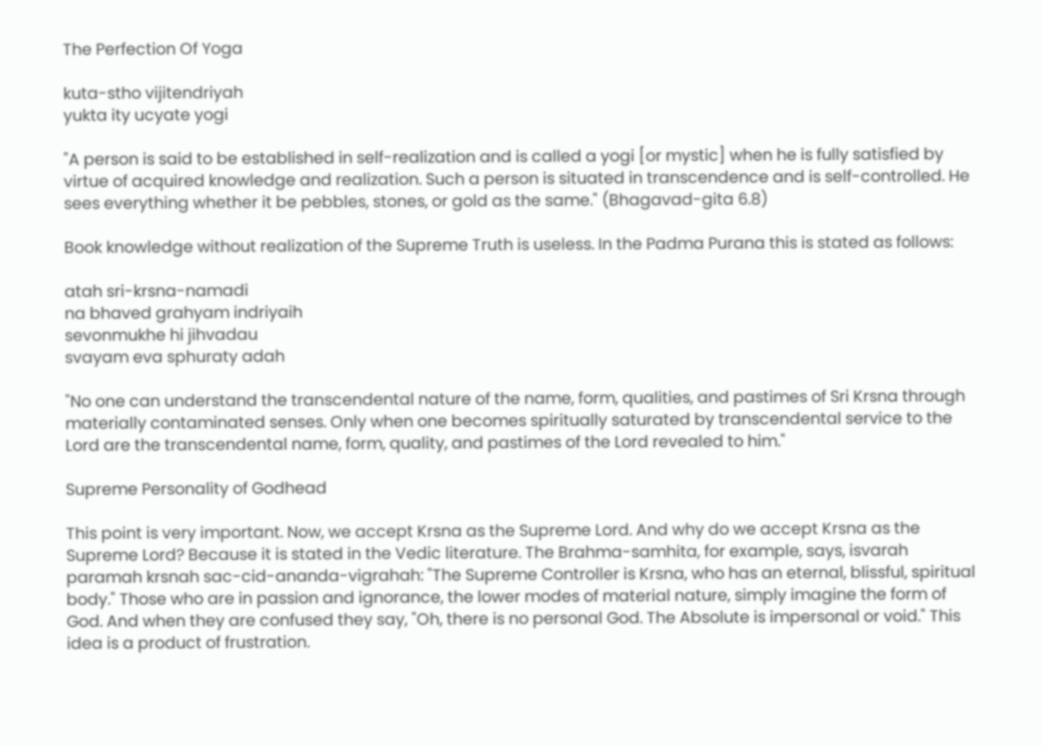The Perfection Of Yoga

kuta-stho vijitendriyah
yukta ity ucyate yogi

"A person is said to be established in self-realization and is called a yogi [or mystic] when he is fully satisfied by virtue of acquired knowledge and realization. Such a person is situated in transcendence and is self-controlled. He sees everything whether it be pebbles, stones, or gold as the same." (Bhagavad-gita 6.8)

Book knowledge without realization of the Supreme Truth is useless. In the Padma Purana this is stated as follows:

atah sri-krsna-namadi
na bhaved grahyam indriyaih
sevonmukhe hi jihvadau
svayam eva sphuraty adah

"No one can understand the transcendental nature of the name, form, qualities, and pastimes of Sri Krsna through materially contaminated senses. Only when one becomes spiritually saturated by transcendental service to the Lord are the transcendental name, form, quality, and pastimes of the Lord revealed to him."

Supreme Personality of Godhead

This point is very important. Now, we accept Krsna as the Supreme Lord. And why do we accept Krsna as the Supreme Lord? Because it is stated in the Vedic literature. The Brahma-samhita, for example, says, isvarah paramah krsnah sac-cid-ananda-vigrahah: "The Supreme Controller is Krsna, who has an eternal, blissful, spiritual body." Those who are in passion and ignorance, the lower modes of material nature, simply imagine the form of God. And when they are confused they say, "Oh, there is no personal God. The Absolute is impersonal or void." This idea is a product of frustration.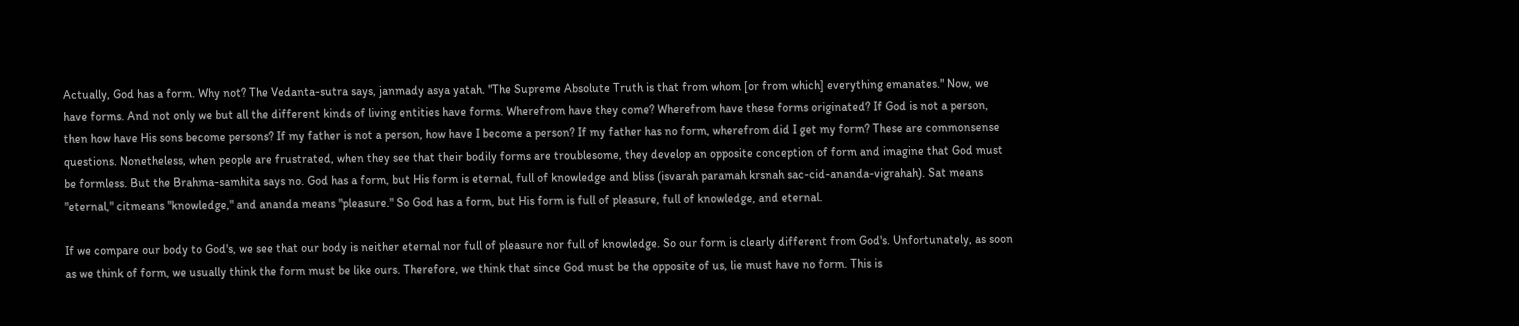Actually, God has a form. Why not? The Vedanta-sutra says, janmady asya yatah. "The Supreme Absolute Truth is that from whom [or from which] everything emanates." Now, we have forms. And not only we but all the different kinds of living entities have forms. Wherefrom have they come? Wherefrom have these forms originated? If God is not a person, then how have His sons become persons? If my father is not a person, how have I become a person? If my father has no form, wherefrom did I get my form? These are commonsense questions. Nonetheless, when people are frustrated, when they see that their bodily forms are troublesome, they develop an opposite conception of form and imagine that God must be formless. But the Brahma-samhita says no. God has a form, but His form is eternal, full of knowledge and bliss (isvarah paramah krsnah sac-cid-ananda-vigrahah). Sat means "eternal," citmeans "knowledge," and ananda means "pleasure." So God has a form, but His form is full of pleasure, full of knowledge, and eternal.

If we compare our body to God's, we see that our body is neither eternal nor full of pleasure nor full of knowledge. So our form is clearly different from God's. Unfortunately, as soon as we think of form, we usually think the form must be like ours. Therefore, we think that since God must be the opposite of us, lie must have no form. This is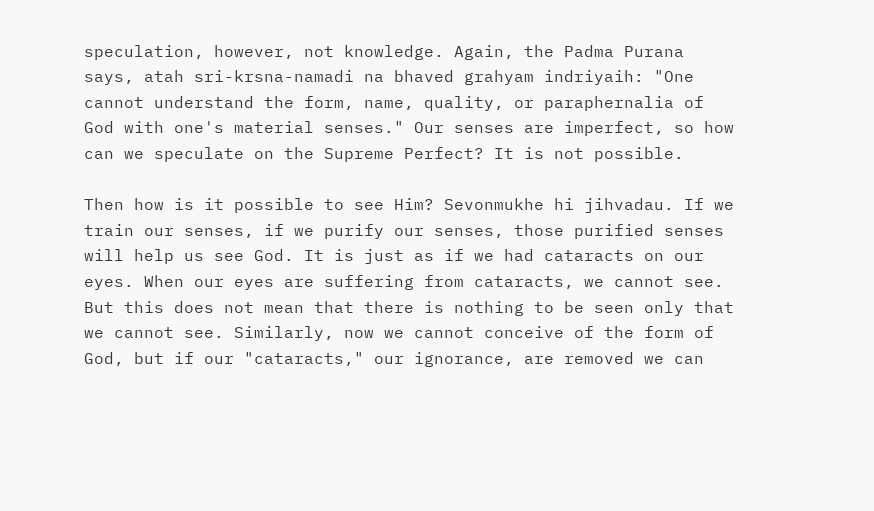speculation, however, not knowledge. Again, the Padma Purana says, atah sri-krsna-namadi na bhaved grahyam indriyaih: "One cannot understand the form, name, quality, or paraphernalia of God with one's material senses." Our senses are imperfect, so how can we speculate on the Supreme Perfect? It is not possible.

Then how is it possible to see Him? Sevonmukhe hi jihvadau. If we train our senses, if we purify our senses, those purified senses will help us see God. It is just as if we had cataracts on our eyes. When our eyes are suffering from cataracts, we cannot see. But this does not mean that there is nothing to be seen only that we cannot see. Similarly, now we cannot conceive of the form of God, but if our "cataracts," our ignorance, are removed we can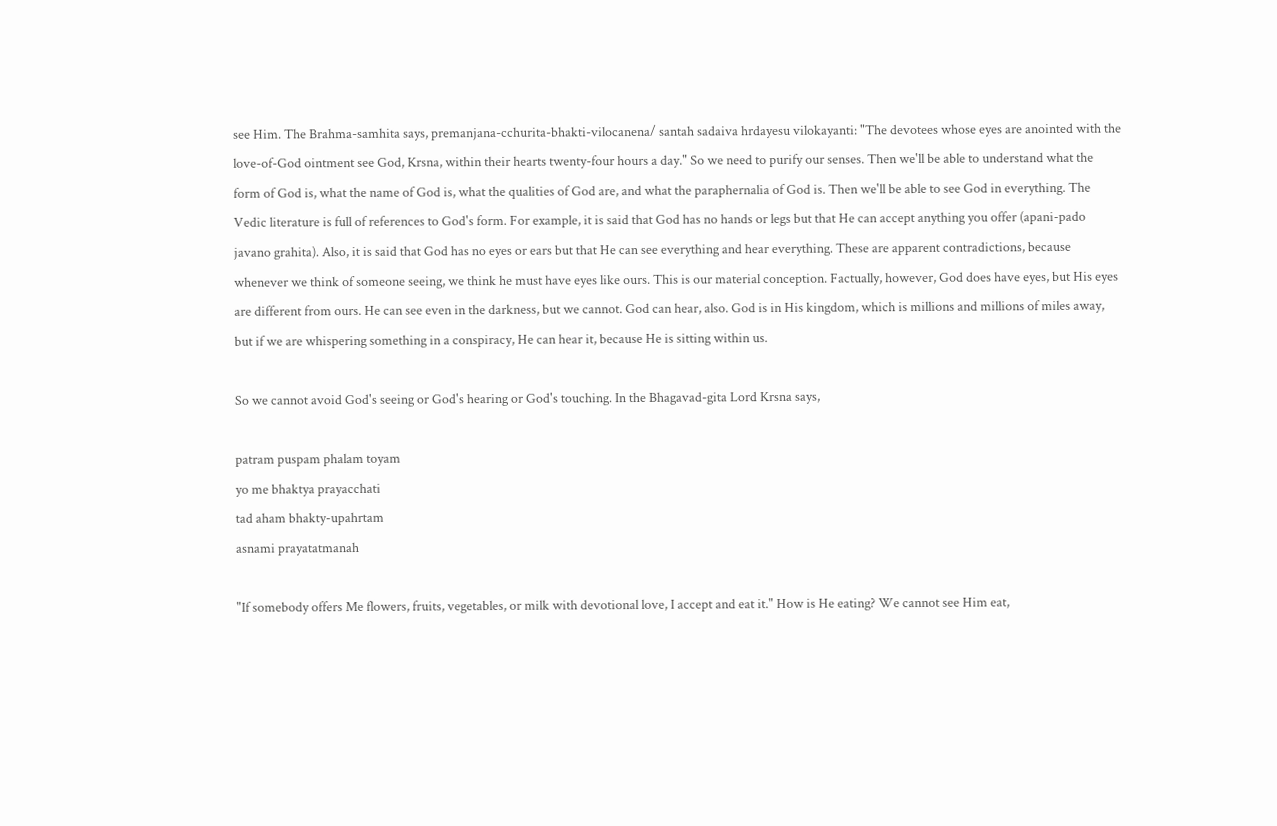see Him. The Brahma-samhita says, premanjana-cchurita-bhakti-vilocanena/ santah sadaiva hrdayesu vilokayanti: "The devotees whose eyes are anointed with the love-of-God ointment see God, Krsna, within their hearts twenty-four hours a day." So we need to purify our senses. Then we'll be able to understand what the form of God is, what the name of God is, what the qualities of God are, and what the paraphernalia of God is. Then we'll be able to see God in everything. The Vedic literature is full of references to God's form. For example, it is said that God has no hands or legs but that He can accept anything you offer (apani-pado javano grahita). Also, it is said that God has no eyes or ears but that He can see everything and hear everything. These are apparent contradictions, because whenever we think of someone seeing, we think he must have eyes like ours. This is our material conception. Factually, however, God does have eyes, but His eyes are different from ours. He can see even in the darkness, but we cannot. God can hear, also. God is in His kingdom, which is millions and millions of miles away, but if we are whispering something in a conspiracy, He can hear it, because He is sitting within us.

So we cannot avoid God's seeing or God's hearing or God's touching. In the Bhagavad-gita Lord Krsna says,

patram puspam phalam toyam
yo me bhaktya prayacchati
tad aham bhakty-upahrtam
asnami prayatatmanah

"If somebody offers Me flowers, fruits, vegetables, or milk with devotional love, I accept and eat it." How is He eating? We cannot see Him eat,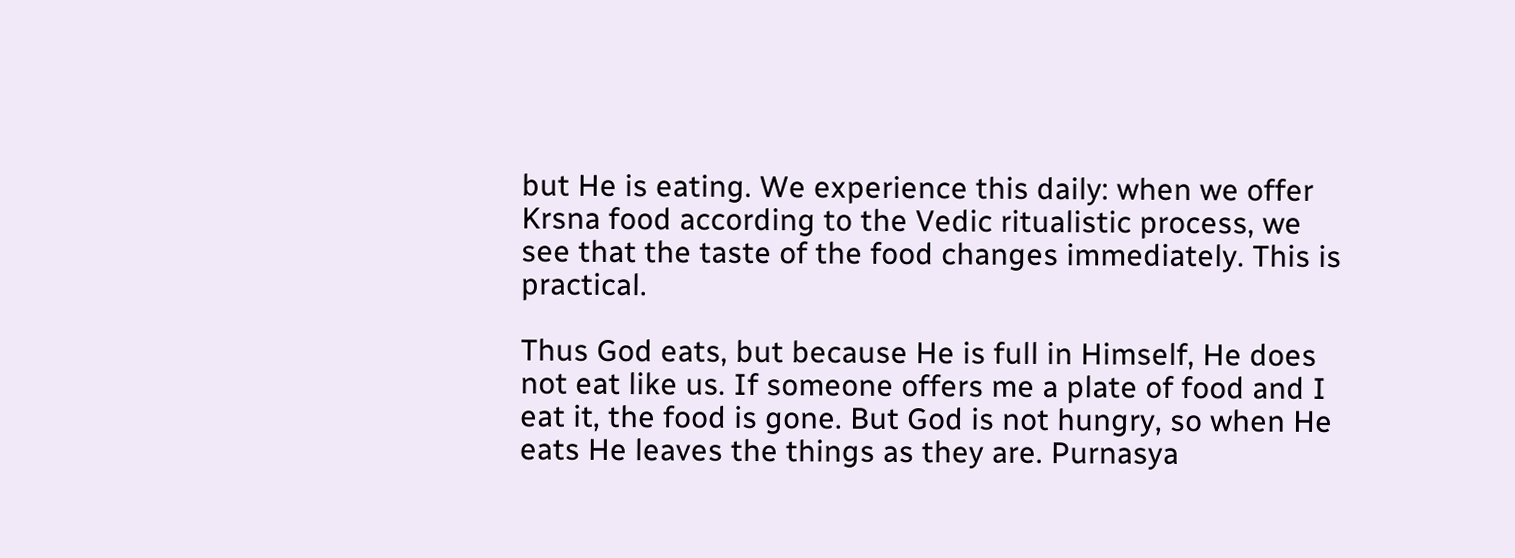but He is eating. We experience this daily: when we offer Krsna food according to the Vedic ritualistic process, we see that the taste of the food changes immediately. This is practical.

Thus God eats, but because He is full in Himself, He does not eat like us. If someone offers me a plate of food and I eat it, the food is gone. But God is not hungry, so when He eats He leaves the things as they are. Purnasya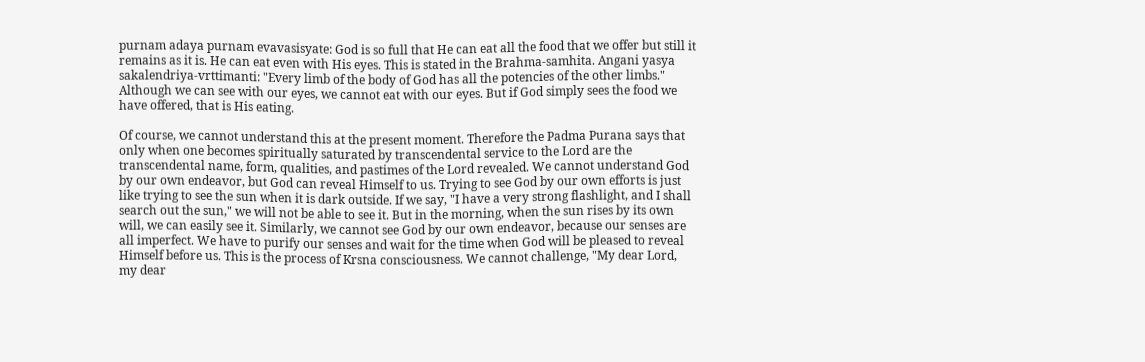purnam adaya purnam evavasisyate: God is so full that He can eat all the food that we offer but still it remains as it is. He can eat even with His eyes. This is stated in the Brahma-samhita. Angani yasya sakalendriya-vrttimanti: "Every limb of the body of God has all the potencies of the other limbs." Although we can see with our eyes, we cannot eat with our eyes. But if God simply sees the food we have offered, that is His eating.

Of course, we cannot understand this at the present moment. Therefore the Padma Purana says that only when one becomes spiritually saturated by transcendental service to the Lord are the transcendental name, form, qualities, and pastimes of the Lord revealed. We cannot understand God by our own endeavor, but God can reveal Himself to us. Trying to see God by our own efforts is just like trying to see the sun when it is dark outside. If we say, "I have a very strong flashlight, and I shall search out the sun," we will not be able to see it. But in the morning, when the sun rises by its own will, we can easily see it. Similarly, we cannot see God by our own endeavor, because our senses are all imperfect. We have to purify our senses and wait for the time when God will be pleased to reveal Himself before us. This is the process of Krsna consciousness. We cannot challenge, "My dear Lord, my dear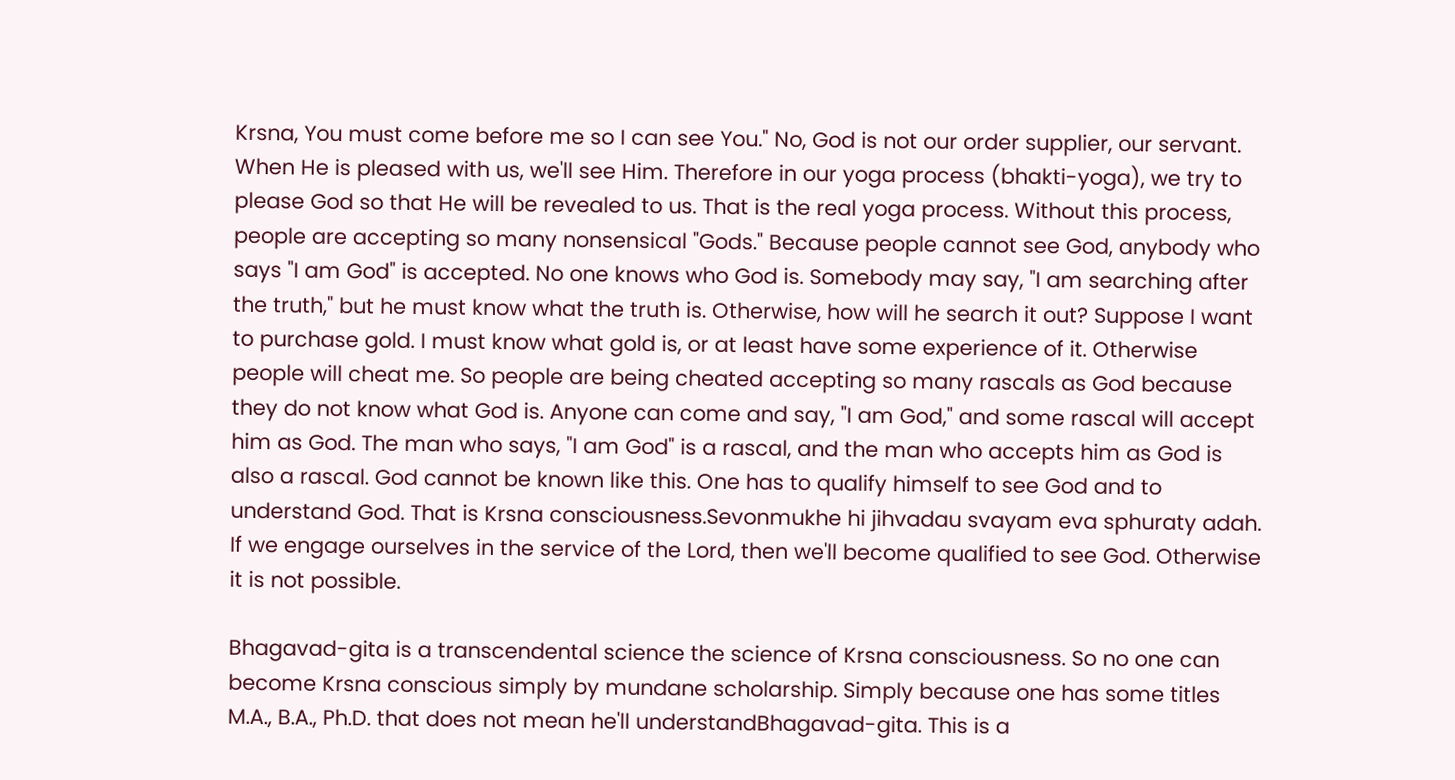Krsna, You must come before me so I can see You." No, God is not our order supplier, our servant. When He is pleased with us, we'll see Him. Therefore in our yoga process (bhakti-yoga), we try to please God so that He will be revealed to us. That is the real yoga process. Without this process, people are accepting so many nonsensical "Gods." Because people cannot see God, anybody who says "I am God" is accepted. No one knows who God is. Somebody may say, "I am searching after the truth," but he must know what the truth is. Otherwise, how will he search it out? Suppose I want to purchase gold. I must know what gold is, or at least have some experience of it. Otherwise people will cheat me. So people are being cheated accepting so many rascals as God because they do not know what God is. Anyone can come and say, "I am God," and some rascal will accept him as God. The man who says, "I am God" is a rascal, and the man who accepts him as God is also a rascal. God cannot be known like this. One has to qualify himself to see God and to understand God. That is Krsna consciousness.Sevonmukhe hi jihvadau svayam eva sphuraty adah. If we engage ourselves in the service of the Lord, then we'll become qualified to see God. Otherwise it is not possible.

Bhagavad-gita is a transcendental science the science of Krsna consciousness. So no one can become Krsna conscious simply by mundane scholarship. Simply because one has some titles M.A., B.A., Ph.D. that does not mean he'll understandBhagavad-gita. This is a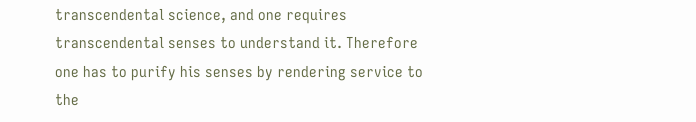transcendental science, and one requires transcendental senses to understand it. Therefore one has to purify his senses by rendering service to the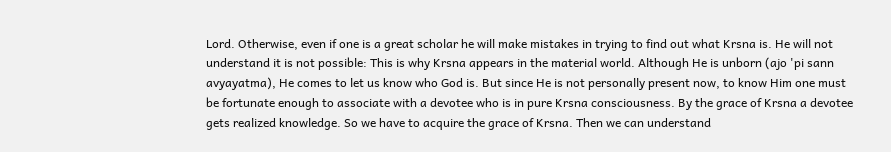Lord. Otherwise, even if one is a great scholar he will make mistakes in trying to find out what Krsna is. He will not understand it is not possible: This is why Krsna appears in the material world. Although He is unborn (ajo 'pi sann avyayatma), He comes to let us know who God is. But since He is not personally present now, to know Him one must be fortunate enough to associate with a devotee who is in pure Krsna consciousness. By the grace of Krsna a devotee gets realized knowledge. So we have to acquire the grace of Krsna. Then we can understand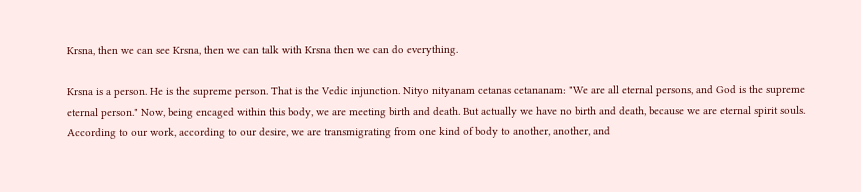Krsna, then we can see Krsna, then we can talk with Krsna then we can do everything.

Krsna is a person. He is the supreme person. That is the Vedic injunction. Nityo nityanam cetanas cetananam: "We are all eternal persons, and God is the supreme eternal person." Now, being encaged within this body, we are meeting birth and death. But actually we have no birth and death, because we are eternal spirit souls. According to our work, according to our desire, we are transmigrating from one kind of body to another, another, and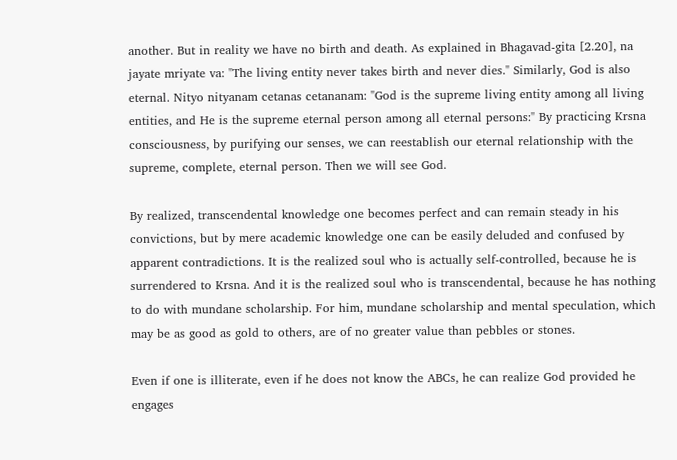another. But in reality we have no birth and death. As explained in Bhagavad-gita [2.20], na jayate mriyate va: "The living entity never takes birth and never dies." Similarly, God is also eternal. Nityo nityanam cetanas cetananam: "God is the supreme living entity among all living entities, and He is the supreme eternal person among all eternal persons:" By practicing Krsna consciousness, by purifying our senses, we can reestablish our eternal relationship with the supreme, complete, eternal person. Then we will see God.

By realized, transcendental knowledge one becomes perfect and can remain steady in his convictions, but by mere academic knowledge one can be easily deluded and confused by apparent contradictions. It is the realized soul who is actually self-controlled, because he is surrendered to Krsna. And it is the realized soul who is transcendental, because he has nothing to do with mundane scholarship. For him, mundane scholarship and mental speculation, which may be as good as gold to others, are of no greater value than pebbles or stones.

Even if one is illiterate, even if he does not know the ABCs, he can realize God provided he engages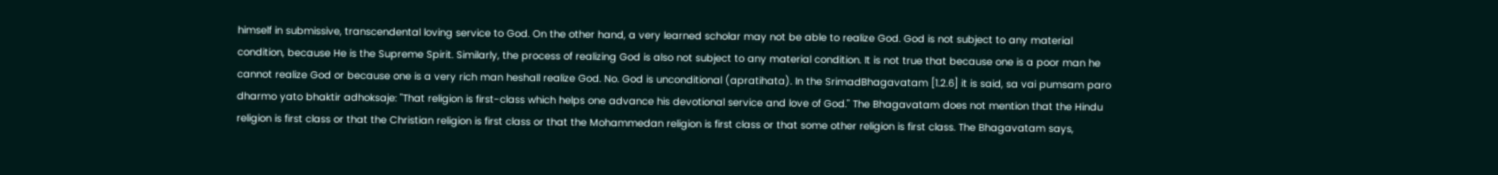himself in submissive, transcendental loving service to God. On the other hand, a very learned scholar may not be able to realize God. God is not subject to any material condition, because He is the Supreme Spirit. Similarly, the process of realizing God is also not subject to any material condition. It is not true that because one is a poor man he cannot realize God or because one is a very rich man heshall realize God. No. God is unconditional (apratihata). In the SrimadBhagavatam [1.2.6] it is said, sa vai pumsam paro dharmo yato bhaktir adhoksaje: "That religion is first-class which helps one advance his devotional service and love of God." The Bhagavatam does not mention that the Hindu religion is first class or that the Christian religion is first class or that the Mohammedan religion is first class or that some other religion is first class. The Bhagavatam says,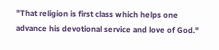"That religion is first class which helps one advance his devotional service and love of God."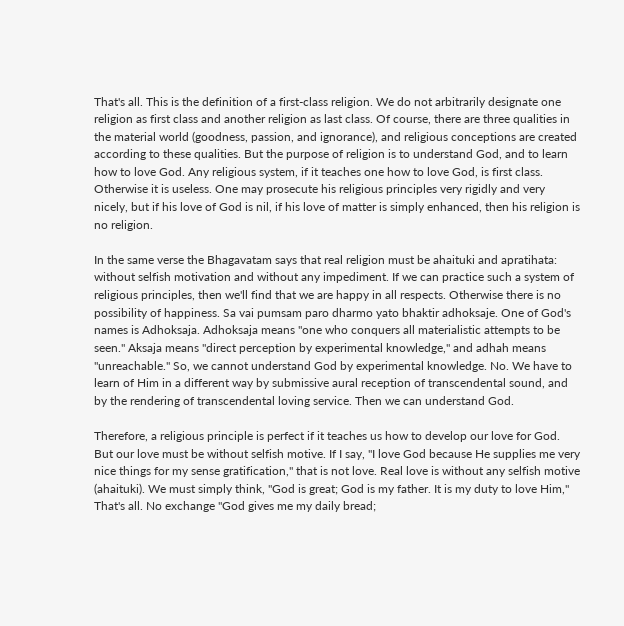That's all. This is the definition of a first-class religion. We do not arbitrarily designate one religion as first class and another religion as last class. Of course, there are three qualities in the material world (goodness, passion, and ignorance), and religious conceptions are created according to these qualities. But the purpose of religion is to understand God, and to learn how to love God. Any religious system, if it teaches one how to love God, is first class. Otherwise it is useless. One may prosecute his religious principles very rigidly and very nicely, but if his love of God is nil, if his love of matter is simply enhanced, then his religion is no religion.

In the same verse the Bhagavatam says that real religion must be ahaituki and apratihata: without selfish motivation and without any impediment. If we can practice such a system of religious principles, then we'll find that we are happy in all respects. Otherwise there is no possibility of happiness. Sa vai pumsam paro dharmo yato bhaktir adhoksaje. One of God's names is Adhoksaja. Adhoksaja means "one who conquers all materialistic attempts to be seen." Aksaja means "direct perception by experimental knowledge," and adhah means "unreachable." So, we cannot understand God by experimental knowledge. No. We have to learn of Him in a different way by submissive aural reception of transcendental sound, and by the rendering of transcendental loving service. Then we can understand God.

Therefore, a religious principle is perfect if it teaches us how to develop our love for God. But our love must be without selfish motive. If I say, "I love God because He supplies me very nice things for my sense gratification," that is not love. Real love is without any selfish motive (ahaituki). We must simply think, "God is great; God is my father. It is my duty to love Him," That's all. No exchange "God gives me my daily bread;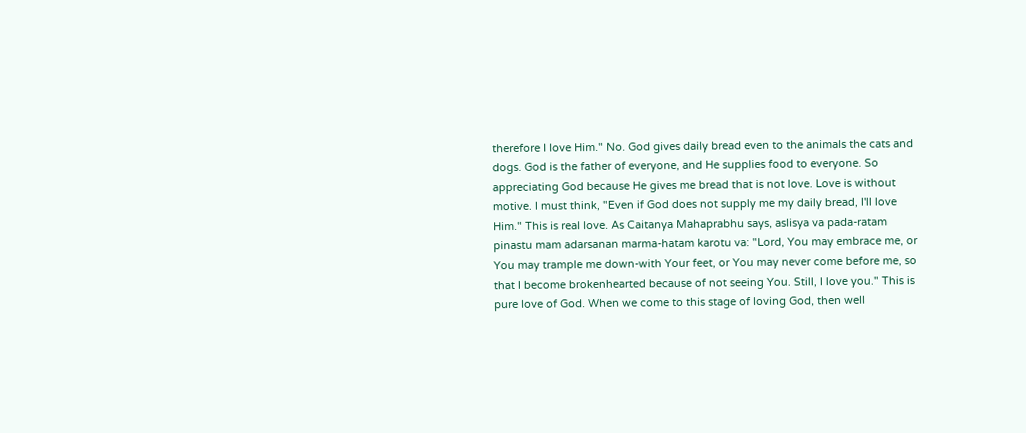therefore I love Him." No. God gives daily bread even to the animals the cats and dogs. God is the father of everyone, and He supplies food to everyone. So appreciating God because He gives me bread that is not love. Love is without motive. I must think, "Even if God does not supply me my daily bread, I'll love Him." This is real love. As Caitanya Mahaprabhu says, aslisya va pada-ratam pinastu mam adarsanan marma-hatam karotu va: "Lord, You may embrace me, or You may trample me down-with Your feet, or You may never come before me, so that I become brokenhearted because of not seeing You. Still, I love you." This is pure love of God. When we come to this stage of loving God, then well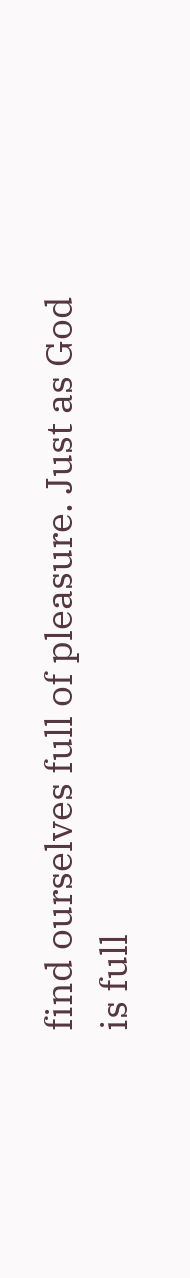find ourselves full of pleasure. Just as God is full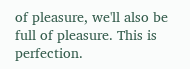of pleasure, we'll also be full of pleasure. This is perfection.